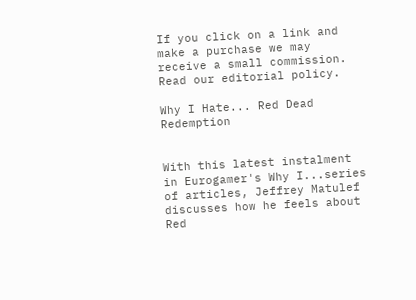If you click on a link and make a purchase we may receive a small commission. Read our editorial policy.

Why I Hate... Red Dead Redemption


With this latest instalment in Eurogamer's Why I...series of articles, Jeffrey Matulef discusses how he feels about Red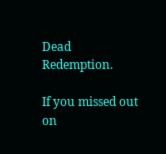Dead Redemption.

If you missed out on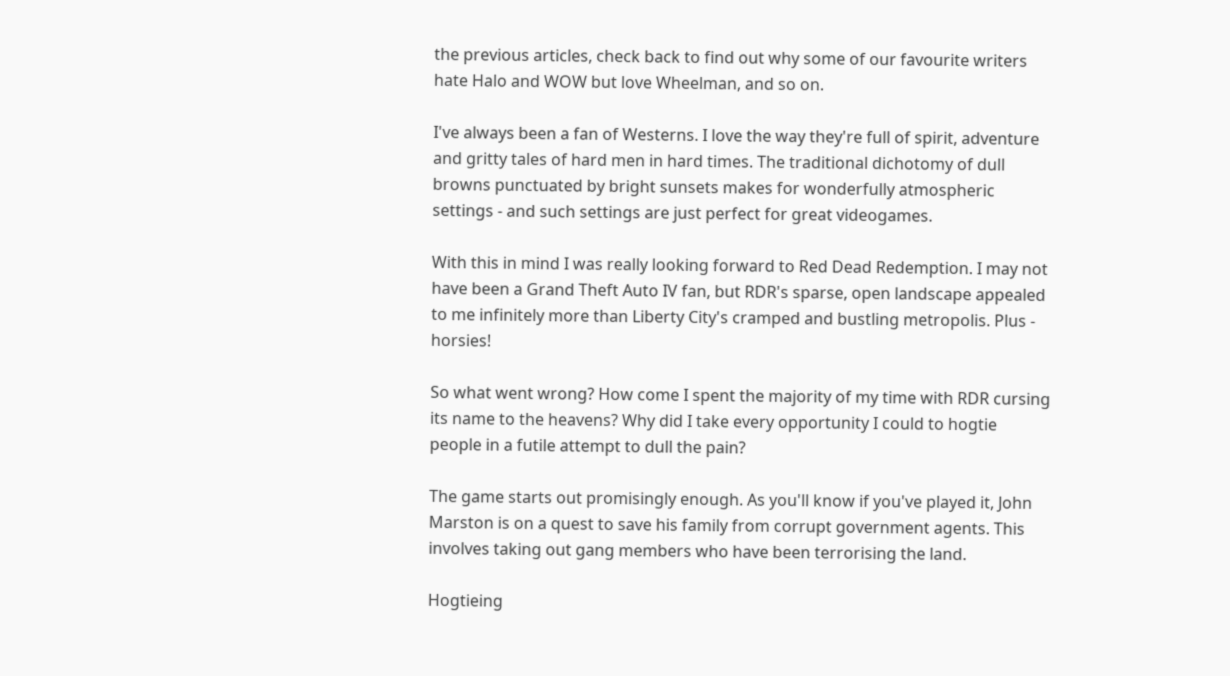the previous articles, check back to find out why some of our favourite writers hate Halo and WOW but love Wheelman, and so on.

I've always been a fan of Westerns. I love the way they're full of spirit, adventure and gritty tales of hard men in hard times. The traditional dichotomy of dull browns punctuated by bright sunsets makes for wonderfully atmospheric settings - and such settings are just perfect for great videogames.

With this in mind I was really looking forward to Red Dead Redemption. I may not have been a Grand Theft Auto IV fan, but RDR's sparse, open landscape appealed to me infinitely more than Liberty City's cramped and bustling metropolis. Plus - horsies!

So what went wrong? How come I spent the majority of my time with RDR cursing its name to the heavens? Why did I take every opportunity I could to hogtie people in a futile attempt to dull the pain?

The game starts out promisingly enough. As you'll know if you've played it, John Marston is on a quest to save his family from corrupt government agents. This involves taking out gang members who have been terrorising the land.

Hogtieing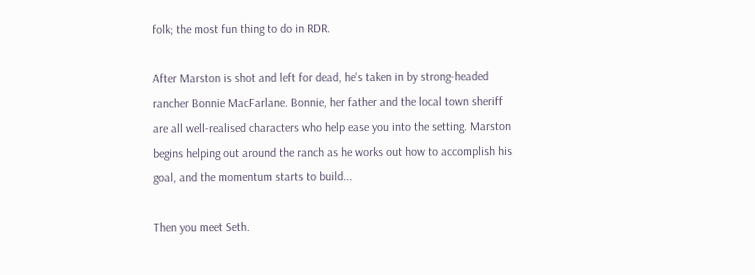folk; the most fun thing to do in RDR.

After Marston is shot and left for dead, he's taken in by strong-headed rancher Bonnie MacFarlane. Bonnie, her father and the local town sheriff are all well-realised characters who help ease you into the setting. Marston begins helping out around the ranch as he works out how to accomplish his goal, and the momentum starts to build...

Then you meet Seth.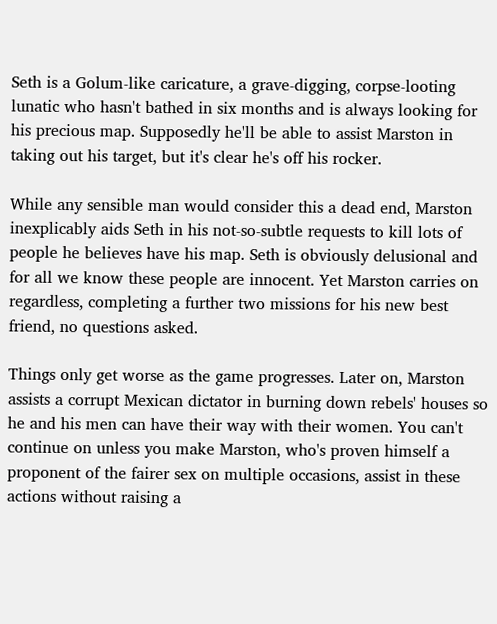Seth is a Golum-like caricature, a grave-digging, corpse-looting lunatic who hasn't bathed in six months and is always looking for his precious map. Supposedly he'll be able to assist Marston in taking out his target, but it's clear he's off his rocker.

While any sensible man would consider this a dead end, Marston inexplicably aids Seth in his not-so-subtle requests to kill lots of people he believes have his map. Seth is obviously delusional and for all we know these people are innocent. Yet Marston carries on regardless, completing a further two missions for his new best friend, no questions asked.

Things only get worse as the game progresses. Later on, Marston assists a corrupt Mexican dictator in burning down rebels' houses so he and his men can have their way with their women. You can't continue on unless you make Marston, who's proven himself a proponent of the fairer sex on multiple occasions, assist in these actions without raising a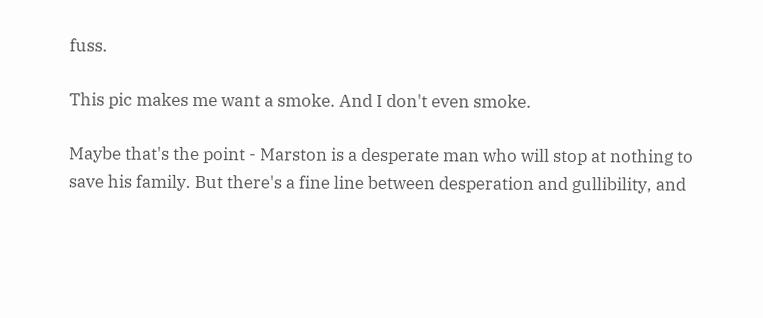fuss.

This pic makes me want a smoke. And I don't even smoke.

Maybe that's the point - Marston is a desperate man who will stop at nothing to save his family. But there's a fine line between desperation and gullibility, and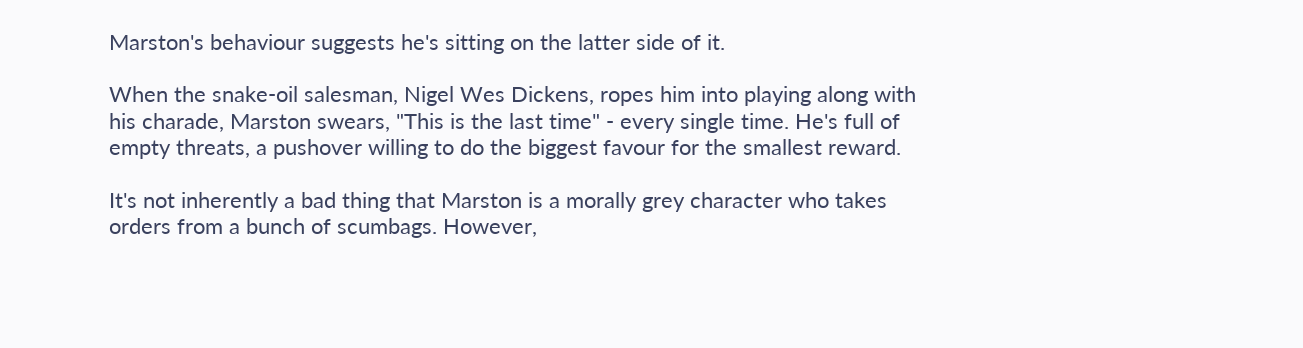Marston's behaviour suggests he's sitting on the latter side of it.

When the snake-oil salesman, Nigel Wes Dickens, ropes him into playing along with his charade, Marston swears, "This is the last time" - every single time. He's full of empty threats, a pushover willing to do the biggest favour for the smallest reward.

It's not inherently a bad thing that Marston is a morally grey character who takes orders from a bunch of scumbags. However,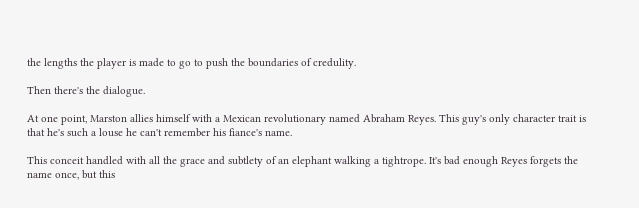the lengths the player is made to go to push the boundaries of credulity.

Then there's the dialogue.

At one point, Marston allies himself with a Mexican revolutionary named Abraham Reyes. This guy's only character trait is that he's such a louse he can't remember his fiance's name.

This conceit handled with all the grace and subtlety of an elephant walking a tightrope. It's bad enough Reyes forgets the name once, but this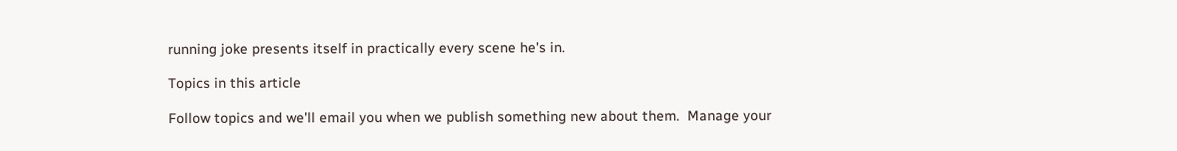running joke presents itself in practically every scene he's in.

Topics in this article

Follow topics and we'll email you when we publish something new about them.  Manage your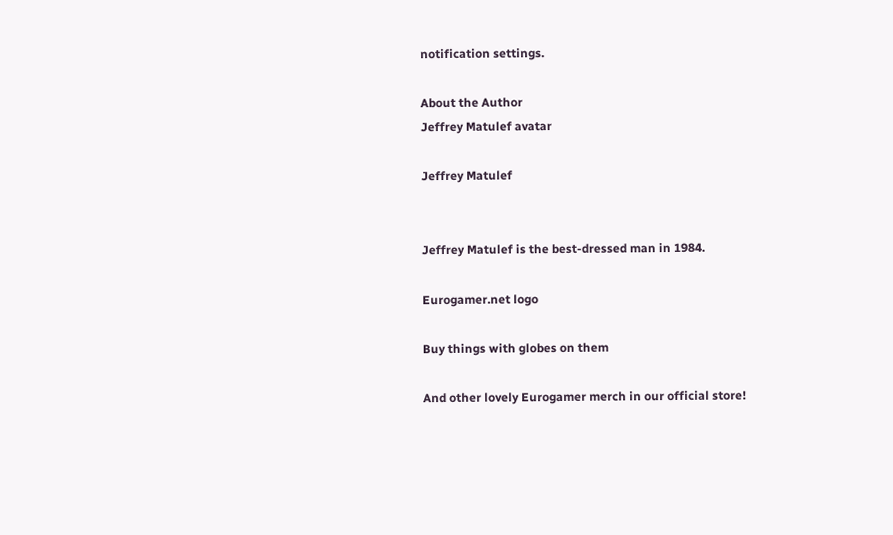notification settings.

About the Author
Jeffrey Matulef avatar

Jeffrey Matulef


Jeffrey Matulef is the best-dressed man in 1984.

Eurogamer.net logo

Buy things with globes on them

And other lovely Eurogamer merch in our official store!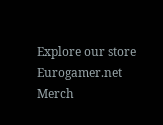Explore our store
Eurogamer.net Merch